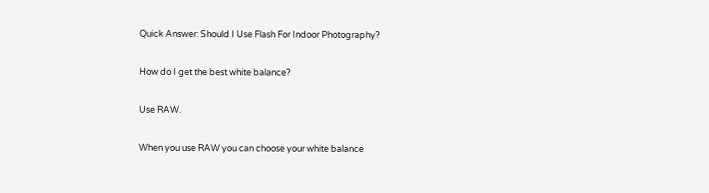Quick Answer: Should I Use Flash For Indoor Photography?

How do I get the best white balance?

Use RAW.

When you use RAW you can choose your white balance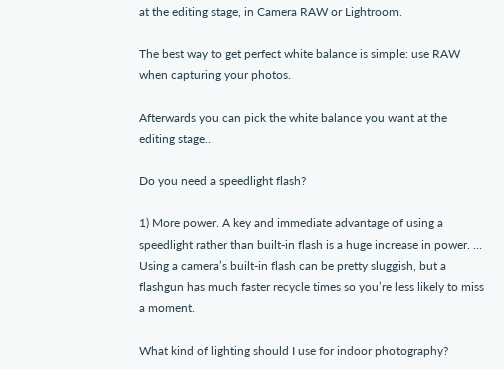at the editing stage, in Camera RAW or Lightroom.

The best way to get perfect white balance is simple: use RAW when capturing your photos.

Afterwards you can pick the white balance you want at the editing stage..

Do you need a speedlight flash?

1) More power. A key and immediate advantage of using a speedlight rather than built-in flash is a huge increase in power. … Using a camera’s built-in flash can be pretty sluggish, but a flashgun has much faster recycle times so you’re less likely to miss a moment.

What kind of lighting should I use for indoor photography?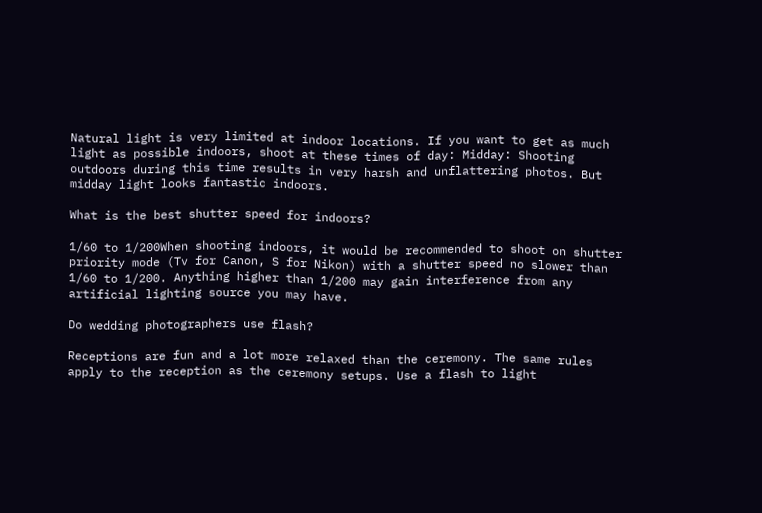Natural light is very limited at indoor locations. If you want to get as much light as possible indoors, shoot at these times of day: Midday: Shooting outdoors during this time results in very harsh and unflattering photos. But midday light looks fantastic indoors.

What is the best shutter speed for indoors?

1/60 to 1/200When shooting indoors, it would be recommended to shoot on shutter priority mode (Tv for Canon, S for Nikon) with a shutter speed no slower than 1/60 to 1/200. Anything higher than 1/200 may gain interference from any artificial lighting source you may have.

Do wedding photographers use flash?

Receptions are fun and a lot more relaxed than the ceremony. The same rules apply to the reception as the ceremony setups. Use a flash to light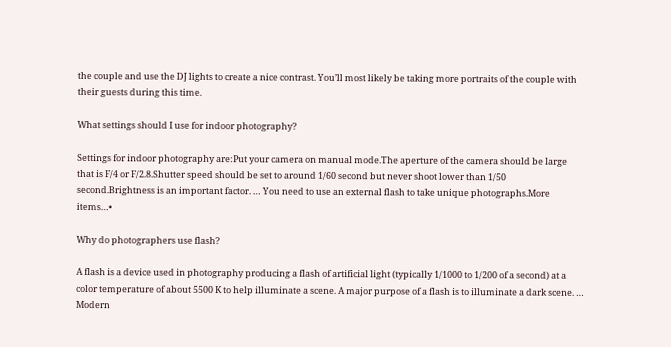the couple and use the DJ lights to create a nice contrast. You’ll most likely be taking more portraits of the couple with their guests during this time.

What settings should I use for indoor photography?

Settings for indoor photography are:Put your camera on manual mode.The aperture of the camera should be large that is F/4 or F/2.8.Shutter speed should be set to around 1/60 second but never shoot lower than 1/50 second.Brightness is an important factor. … You need to use an external flash to take unique photographs.More items…•

Why do photographers use flash?

A flash is a device used in photography producing a flash of artificial light (typically 1/1000 to 1/200 of a second) at a color temperature of about 5500 K to help illuminate a scene. A major purpose of a flash is to illuminate a dark scene. … Modern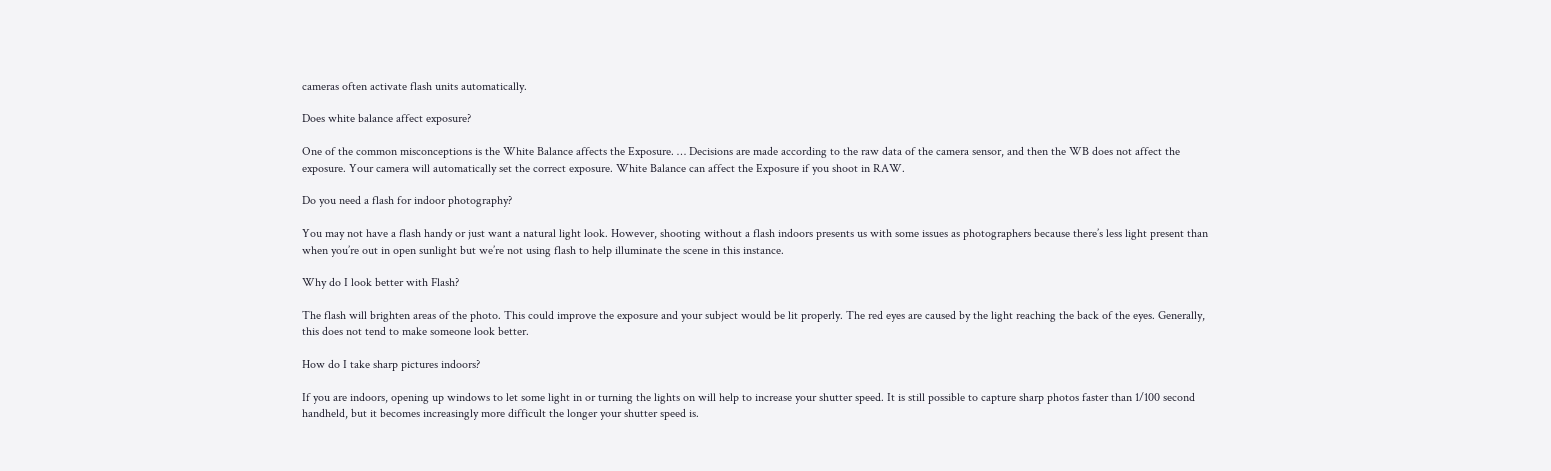cameras often activate flash units automatically.

Does white balance affect exposure?

One of the common misconceptions is the White Balance affects the Exposure. … Decisions are made according to the raw data of the camera sensor, and then the WB does not affect the exposure. Your camera will automatically set the correct exposure. White Balance can affect the Exposure if you shoot in RAW.

Do you need a flash for indoor photography?

You may not have a flash handy or just want a natural light look. However, shooting without a flash indoors presents us with some issues as photographers because there’s less light present than when you’re out in open sunlight but we’re not using flash to help illuminate the scene in this instance.

Why do I look better with Flash?

The flash will brighten areas of the photo. This could improve the exposure and your subject would be lit properly. The red eyes are caused by the light reaching the back of the eyes. Generally, this does not tend to make someone look better.

How do I take sharp pictures indoors?

If you are indoors, opening up windows to let some light in or turning the lights on will help to increase your shutter speed. It is still possible to capture sharp photos faster than 1/100 second handheld, but it becomes increasingly more difficult the longer your shutter speed is.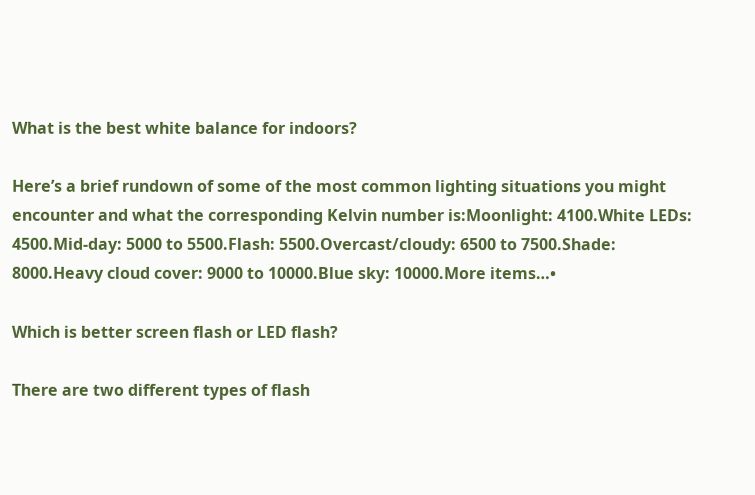What is the best white balance for indoors?

Here’s a brief rundown of some of the most common lighting situations you might encounter and what the corresponding Kelvin number is:Moonlight: 4100.White LEDs: 4500.Mid-day: 5000 to 5500.Flash: 5500.Overcast/cloudy: 6500 to 7500.Shade: 8000.Heavy cloud cover: 9000 to 10000.Blue sky: 10000.More items…•

Which is better screen flash or LED flash?

There are two different types of flash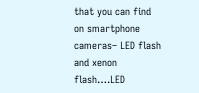that you can find on smartphone cameras– LED flash and xenon flash….LED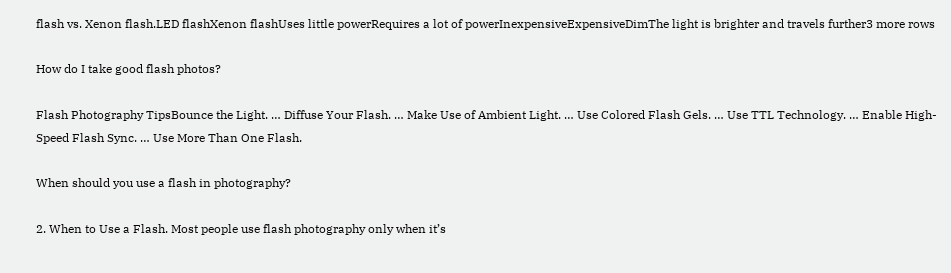flash vs. Xenon flash.LED flashXenon flashUses little powerRequires a lot of powerInexpensiveExpensiveDimThe light is brighter and travels further3 more rows

How do I take good flash photos?

Flash Photography TipsBounce the Light. … Diffuse Your Flash. … Make Use of Ambient Light. … Use Colored Flash Gels. … Use TTL Technology. … Enable High-Speed Flash Sync. … Use More Than One Flash.

When should you use a flash in photography?

2. When to Use a Flash. Most people use flash photography only when it’s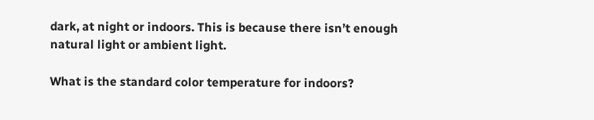dark, at night or indoors. This is because there isn’t enough natural light or ambient light.

What is the standard color temperature for indoors?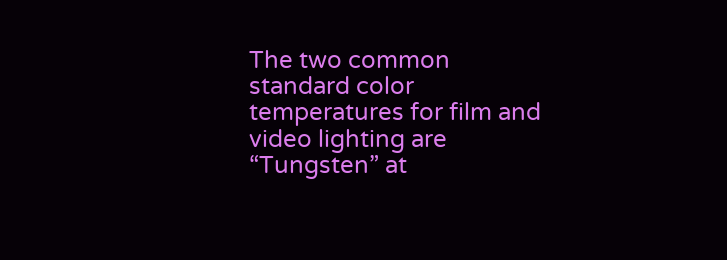The two common standard color temperatures for film and video lighting are “Tungsten” at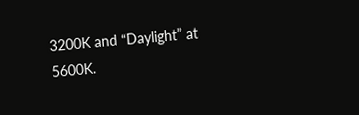3200K and “Daylight” at 5600K.